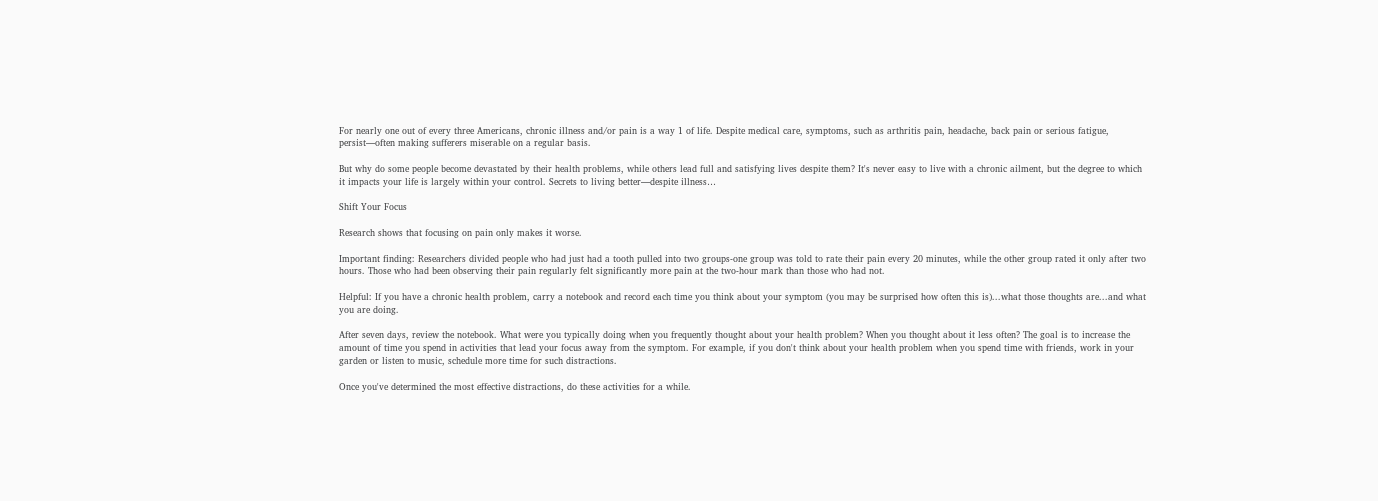For nearly one out of every three Americans, chronic illness and/or pain is a way 1 of life. Despite medical care, symptoms, such as arthritis pain, headache, back pain or serious fatigue, persist—often making sufferers miserable on a regular basis.

But why do some people become devastated by their health problems, while others lead full and satisfying lives despite them? It's never easy to live with a chronic ailment, but the degree to which it impacts your life is largely within your control. Secrets to living better—despite illness…

Shift Your Focus

Research shows that focusing on pain only makes it worse.

Important finding: Researchers divided people who had just had a tooth pulled into two groups-one group was told to rate their pain every 20 minutes, while the other group rated it only after two hours. Those who had been observing their pain regularly felt significantly more pain at the two-hour mark than those who had not.

Helpful: If you have a chronic health problem, carry a notebook and record each time you think about your symptom (you may be surprised how often this is)...what those thoughts are...and what you are doing.

After seven days, review the notebook. What were you typically doing when you frequently thought about your health problem? When you thought about it less often? The goal is to increase the amount of time you spend in activities that lead your focus away from the symptom. For example, if you don't think about your health problem when you spend time with friends, work in your garden or listen to music, schedule more time for such distractions.

Once you've determined the most effective distractions, do these activities for a while.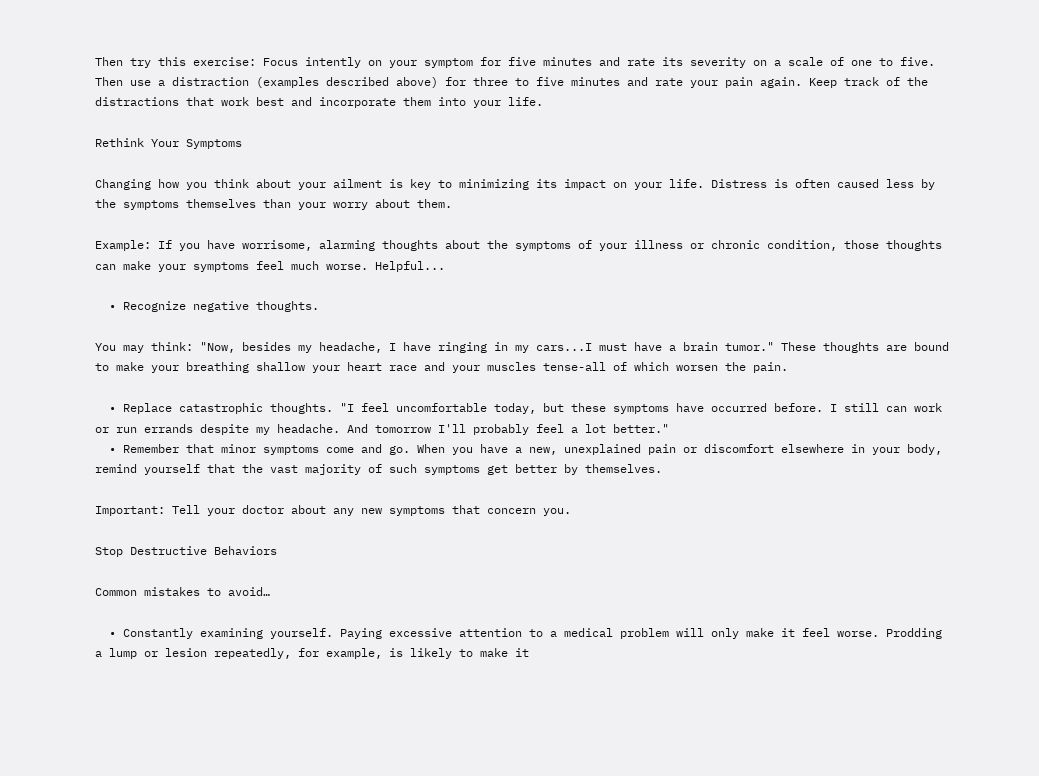Then try this exercise: Focus intently on your symptom for five minutes and rate its severity on a scale of one to five. Then use a distraction (examples described above) for three to five minutes and rate your pain again. Keep track of the distractions that work best and incorporate them into your life.

Rethink Your Symptoms

Changing how you think about your ailment is key to minimizing its impact on your life. Distress is often caused less by the symptoms themselves than your worry about them.

Example: If you have worrisome, alarming thoughts about the symptoms of your illness or chronic condition, those thoughts can make your symptoms feel much worse. Helpful...

  • Recognize negative thoughts.

You may think: "Now, besides my headache, I have ringing in my cars...I must have a brain tumor." These thoughts are bound to make your breathing shallow your heart race and your muscles tense-all of which worsen the pain.

  • Replace catastrophic thoughts. "I feel uncomfortable today, but these symptoms have occurred before. I still can work or run errands despite my headache. And tomorrow I'll probably feel a lot better."
  • Remember that minor symptoms come and go. When you have a new, unexplained pain or discomfort elsewhere in your body, remind yourself that the vast majority of such symptoms get better by themselves.

Important: Tell your doctor about any new symptoms that concern you.

Stop Destructive Behaviors

Common mistakes to avoid…

  • Constantly examining yourself. Paying excessive attention to a medical problem will only make it feel worse. Prodding a lump or lesion repeatedly, for example, is likely to make it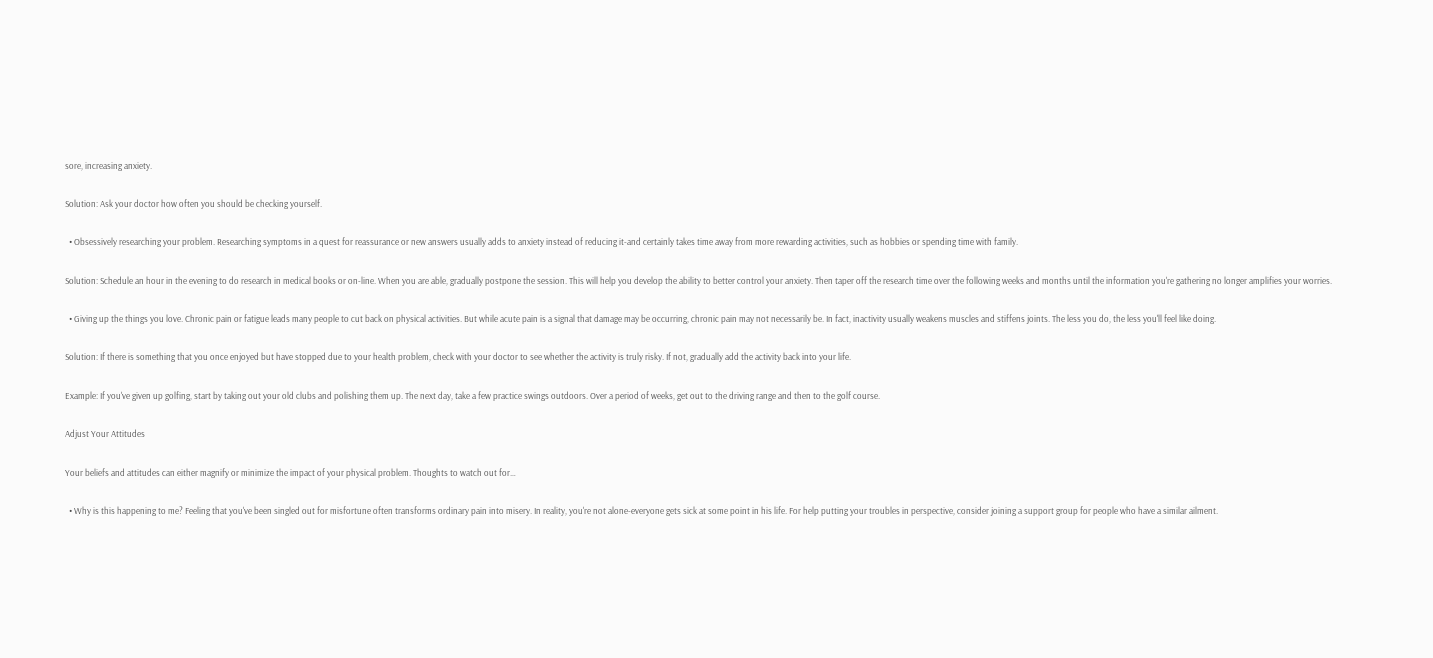sore, increasing anxiety.

Solution: Ask your doctor how often you should be checking yourself.

  • Obsessively researching your problem. Researching symptoms in a quest for reassurance or new answers usually adds to anxiety instead of reducing it-and certainly takes time away from more rewarding activities, such as hobbies or spending time with family.

Solution: Schedule an hour in the evening to do research in medical books or on-line. When you are able, gradually postpone the session. This will help you develop the ability to better control your anxiety. Then taper off the research time over the following weeks and months until the information you're gathering no longer amplifies your worries.

  • Giving up the things you love. Chronic pain or fatigue leads many people to cut back on physical activities. But while acute pain is a signal that damage may be occurring, chronic pain may not necessarily be. In fact, inactivity usually weakens muscles and stiffens joints. The less you do, the less you'll feel like doing.

Solution: If there is something that you once enjoyed but have stopped due to your health problem, check with your doctor to see whether the activity is truly risky. If not, gradually add the activity back into your life.

Example: If you've given up golfing, start by taking out your old clubs and polishing them up. The next day, take a few practice swings outdoors. Over a period of weeks, get out to the driving range and then to the golf course.

Adjust Your Attitudes

Your beliefs and attitudes can either magnify or minimize the impact of your physical problem. Thoughts to watch out for…

  • Why is this happening to me? Feeling that you've been singled out for misfortune often transforms ordinary pain into misery. In reality, you're not alone-everyone gets sick at some point in his life. For help putting your troubles in perspective, consider joining a support group for people who have a similar ailment.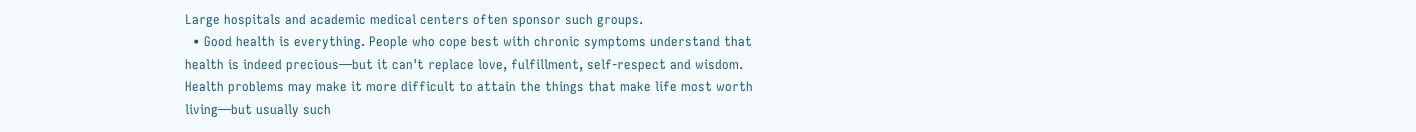Large hospitals and academic medical centers often sponsor such groups.
  • Good health is everything. People who cope best with chronic symptoms understand that health is indeed precious—but it can't replace love, fulfillment, self-respect and wisdom. Health problems may make it more difficult to attain the things that make life most worth living—but usually such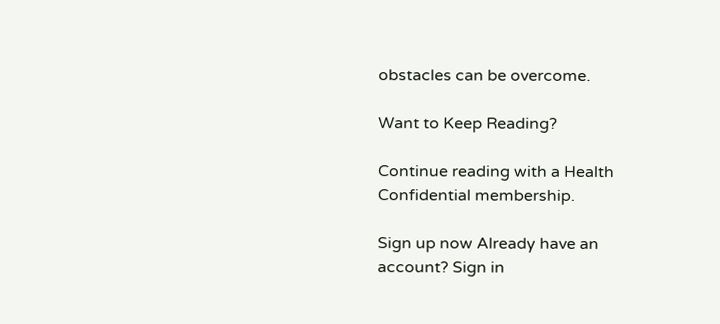obstacles can be overcome.

Want to Keep Reading?

Continue reading with a Health Confidential membership.

Sign up now Already have an account? Sign in